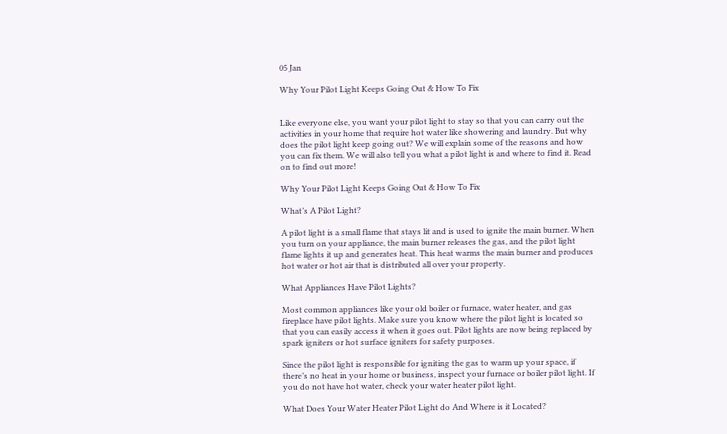05 Jan

Why Your Pilot Light Keeps Going Out & How To Fix


Like everyone else, you want your pilot light to stay so that you can carry out the activities in your home that require hot water like showering and laundry. But why does the pilot light keep going out? We will explain some of the reasons and how you can fix them. We will also tell you what a pilot light is and where to find it. Read on to find out more!

Why Your Pilot Light Keeps Going Out & How To Fix

What’s A Pilot Light?

A pilot light is a small flame that stays lit and is used to ignite the main burner. When you turn on your appliance, the main burner releases the gas, and the pilot light flame lights it up and generates heat. This heat warms the main burner and produces hot water or hot air that is distributed all over your property.

What Appliances Have Pilot Lights?

Most common appliances like your old boiler or furnace, water heater, and gas fireplace have pilot lights. Make sure you know where the pilot light is located so that you can easily access it when it goes out. Pilot lights are now being replaced by spark igniters or hot surface igniters for safety purposes.

Since the pilot light is responsible for igniting the gas to warm up your space, if there’s no heat in your home or business, inspect your furnace or boiler pilot light. If you do not have hot water, check your water heater pilot light.

What Does Your Water Heater Pilot Light do And Where is it Located?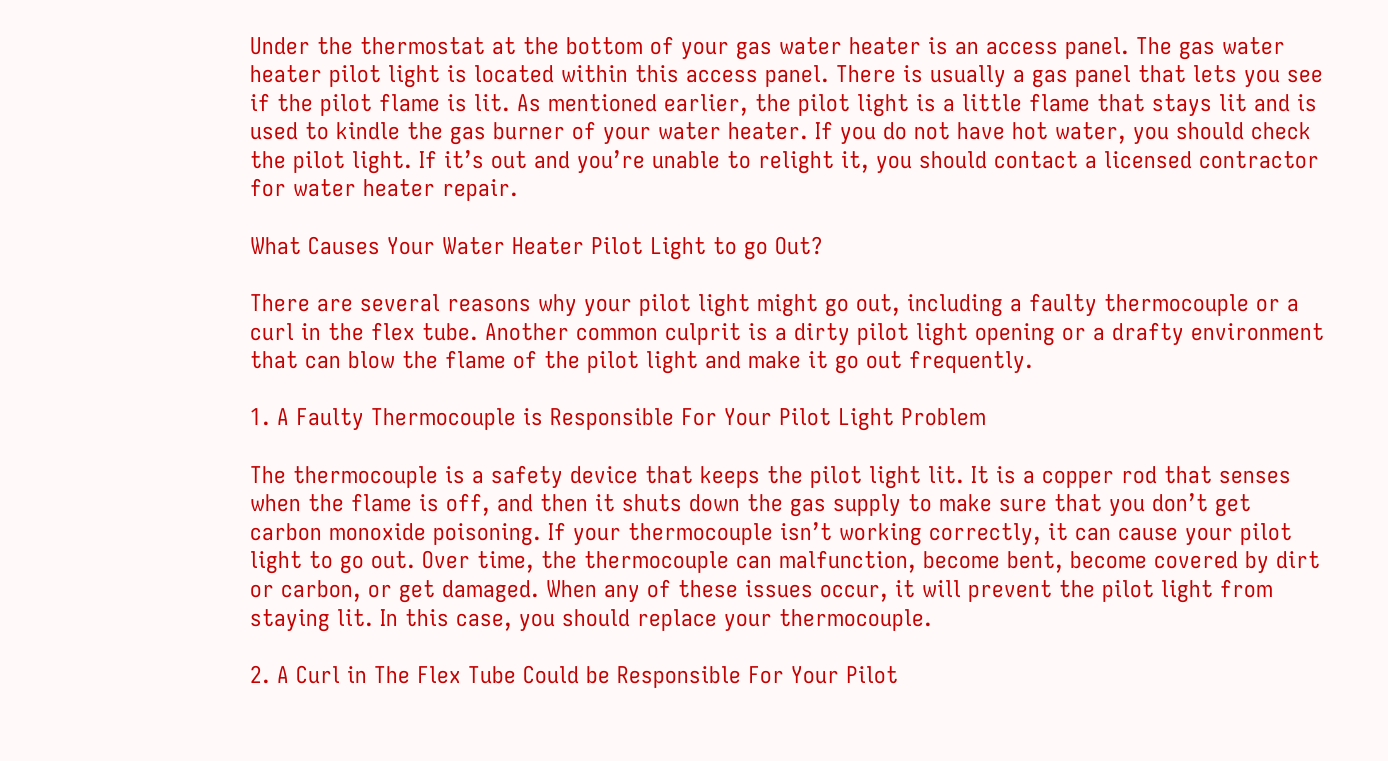Under the thermostat at the bottom of your gas water heater is an access panel. The gas water heater pilot light is located within this access panel. There is usually a gas panel that lets you see if the pilot flame is lit. As mentioned earlier, the pilot light is a little flame that stays lit and is used to kindle the gas burner of your water heater. If you do not have hot water, you should check the pilot light. If it’s out and you’re unable to relight it, you should contact a licensed contractor for water heater repair.

What Causes Your Water Heater Pilot Light to go Out?

There are several reasons why your pilot light might go out, including a faulty thermocouple or a curl in the flex tube. Another common culprit is a dirty pilot light opening or a drafty environment that can blow the flame of the pilot light and make it go out frequently.

1. A Faulty Thermocouple is Responsible For Your Pilot Light Problem

The thermocouple is a safety device that keeps the pilot light lit. It is a copper rod that senses when the flame is off, and then it shuts down the gas supply to make sure that you don’t get carbon monoxide poisoning. If your thermocouple isn’t working correctly, it can cause your pilot light to go out. Over time, the thermocouple can malfunction, become bent, become covered by dirt or carbon, or get damaged. When any of these issues occur, it will prevent the pilot light from staying lit. In this case, you should replace your thermocouple.

2. A Curl in The Flex Tube Could be Responsible For Your Pilot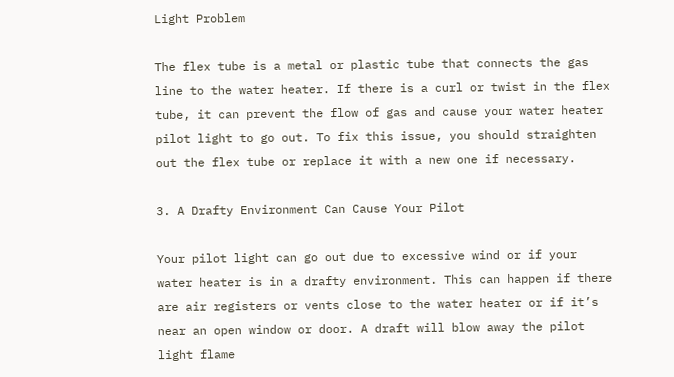Light Problem

The flex tube is a metal or plastic tube that connects the gas line to the water heater. If there is a curl or twist in the flex tube, it can prevent the flow of gas and cause your water heater pilot light to go out. To fix this issue, you should straighten out the flex tube or replace it with a new one if necessary.

3. A Drafty Environment Can Cause Your Pilot

Your pilot light can go out due to excessive wind or if your water heater is in a drafty environment. This can happen if there are air registers or vents close to the water heater or if it’s near an open window or door. A draft will blow away the pilot light flame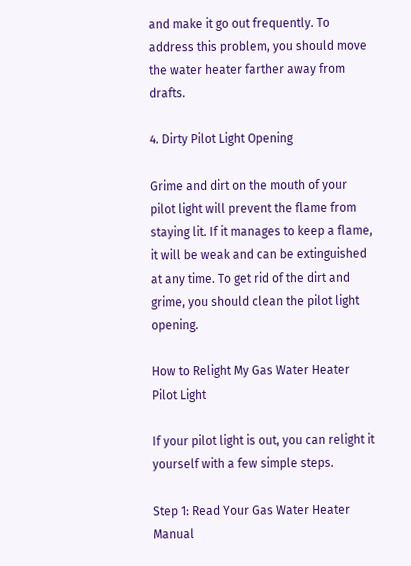and make it go out frequently. To address this problem, you should move the water heater farther away from drafts.

4. Dirty Pilot Light Opening

Grime and dirt on the mouth of your pilot light will prevent the flame from staying lit. If it manages to keep a flame, it will be weak and can be extinguished at any time. To get rid of the dirt and grime, you should clean the pilot light opening.

How to Relight My Gas Water Heater Pilot Light

If your pilot light is out, you can relight it yourself with a few simple steps.

Step 1: Read Your Gas Water Heater Manual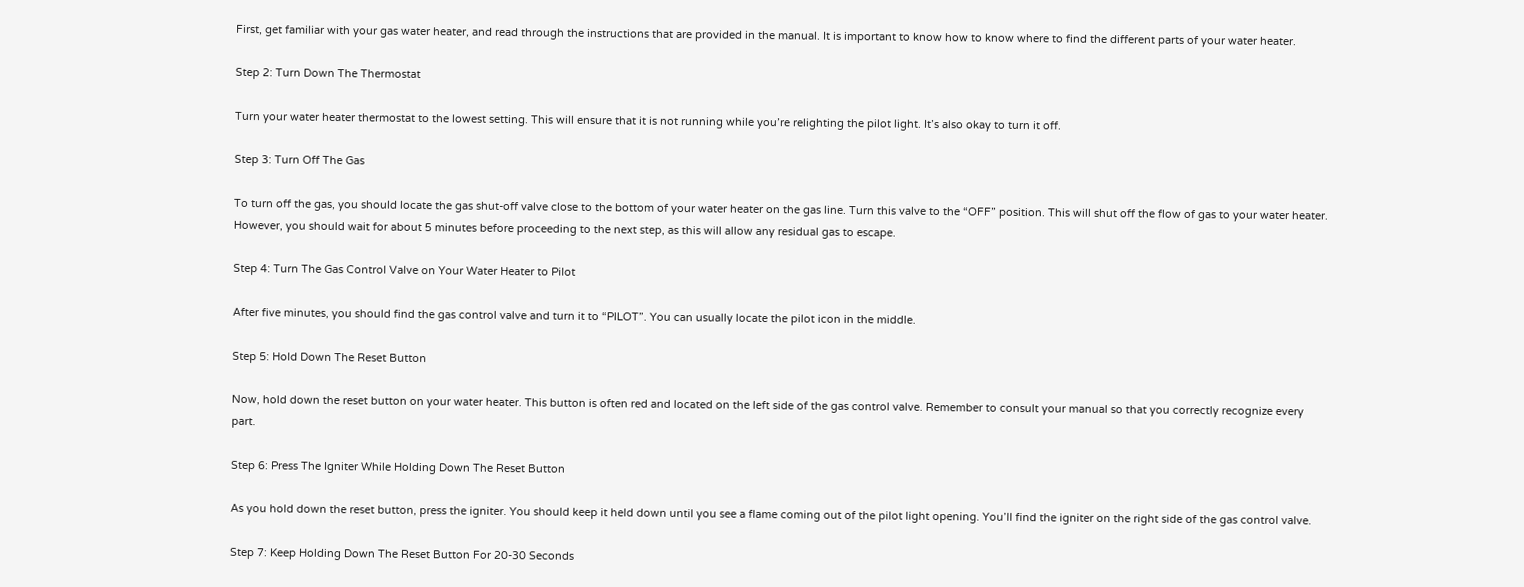First, get familiar with your gas water heater, and read through the instructions that are provided in the manual. It is important to know how to know where to find the different parts of your water heater.

Step 2: Turn Down The Thermostat

Turn your water heater thermostat to the lowest setting. This will ensure that it is not running while you’re relighting the pilot light. It’s also okay to turn it off.

Step 3: Turn Off The Gas

To turn off the gas, you should locate the gas shut-off valve close to the bottom of your water heater on the gas line. Turn this valve to the “OFF” position. This will shut off the flow of gas to your water heater. However, you should wait for about 5 minutes before proceeding to the next step, as this will allow any residual gas to escape.

Step 4: Turn The Gas Control Valve on Your Water Heater to Pilot

After five minutes, you should find the gas control valve and turn it to “PILOT”. You can usually locate the pilot icon in the middle.

Step 5: Hold Down The Reset Button

Now, hold down the reset button on your water heater. This button is often red and located on the left side of the gas control valve. Remember to consult your manual so that you correctly recognize every part.

Step 6: Press The Igniter While Holding Down The Reset Button

As you hold down the reset button, press the igniter. You should keep it held down until you see a flame coming out of the pilot light opening. You’ll find the igniter on the right side of the gas control valve.

Step 7: Keep Holding Down The Reset Button For 20-30 Seconds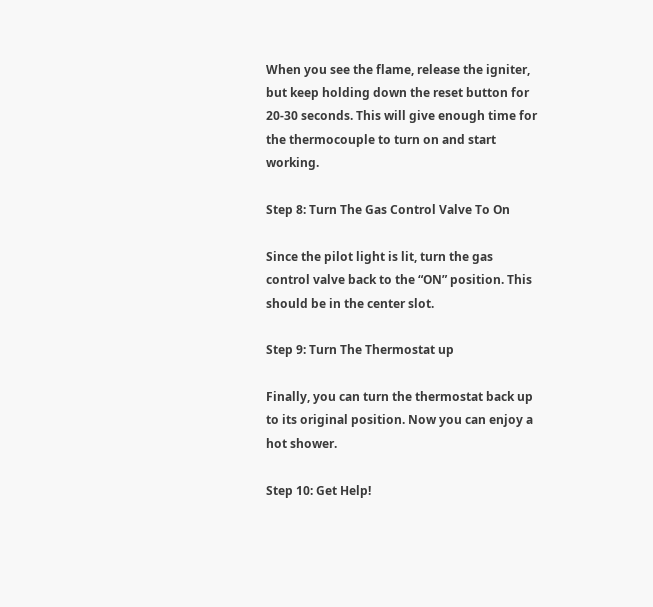When you see the flame, release the igniter, but keep holding down the reset button for 20-30 seconds. This will give enough time for the thermocouple to turn on and start working.

Step 8: Turn The Gas Control Valve To On

Since the pilot light is lit, turn the gas control valve back to the “ON” position. This should be in the center slot.

Step 9: Turn The Thermostat up

Finally, you can turn the thermostat back up to its original position. Now you can enjoy a hot shower.

Step 10: Get Help!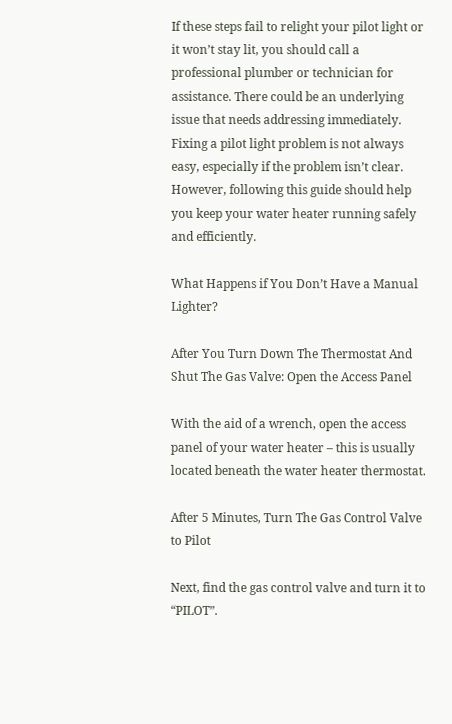If these steps fail to relight your pilot light or it won’t stay lit, you should call a professional plumber or technician for assistance. There could be an underlying issue that needs addressing immediately. Fixing a pilot light problem is not always easy, especially if the problem isn’t clear. However, following this guide should help you keep your water heater running safely and efficiently.

What Happens if You Don’t Have a Manual Lighter?

After You Turn Down The Thermostat And Shut The Gas Valve: Open the Access Panel

With the aid of a wrench, open the access panel of your water heater – this is usually located beneath the water heater thermostat.

After 5 Minutes, Turn The Gas Control Valve to Pilot

Next, find the gas control valve and turn it to “PILOT”.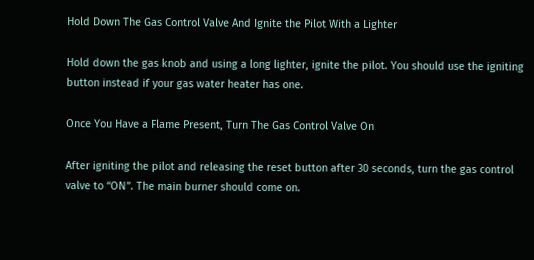Hold Down The Gas Control Valve And Ignite the Pilot With a Lighter

Hold down the gas knob and using a long lighter, ignite the pilot. You should use the igniting button instead if your gas water heater has one.

Once You Have a Flame Present, Turn The Gas Control Valve On

After igniting the pilot and releasing the reset button after 30 seconds, turn the gas control valve to “ON”. The main burner should come on.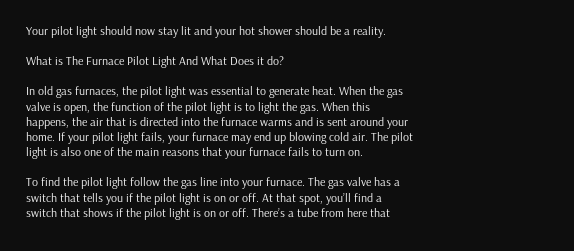Your pilot light should now stay lit and your hot shower should be a reality.

What is The Furnace Pilot Light And What Does it do?

In old gas furnaces, the pilot light was essential to generate heat. When the gas valve is open, the function of the pilot light is to light the gas. When this happens, the air that is directed into the furnace warms and is sent around your home. If your pilot light fails, your furnace may end up blowing cold air. The pilot light is also one of the main reasons that your furnace fails to turn on.

To find the pilot light follow the gas line into your furnace. The gas valve has a switch that tells you if the pilot light is on or off. At that spot, you’ll find a switch that shows if the pilot light is on or off. There’s a tube from here that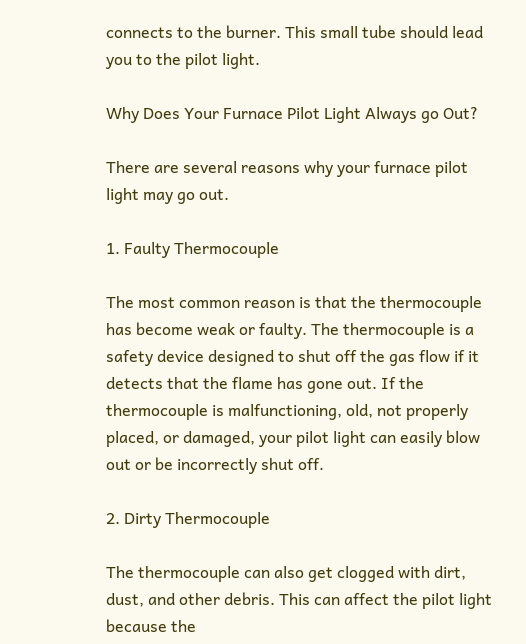connects to the burner. This small tube should lead you to the pilot light.

Why Does Your Furnace Pilot Light Always go Out?

There are several reasons why your furnace pilot light may go out.

1. Faulty Thermocouple

The most common reason is that the thermocouple has become weak or faulty. The thermocouple is a safety device designed to shut off the gas flow if it detects that the flame has gone out. If the thermocouple is malfunctioning, old, not properly placed, or damaged, your pilot light can easily blow out or be incorrectly shut off.

2. Dirty Thermocouple

The thermocouple can also get clogged with dirt, dust, and other debris. This can affect the pilot light because the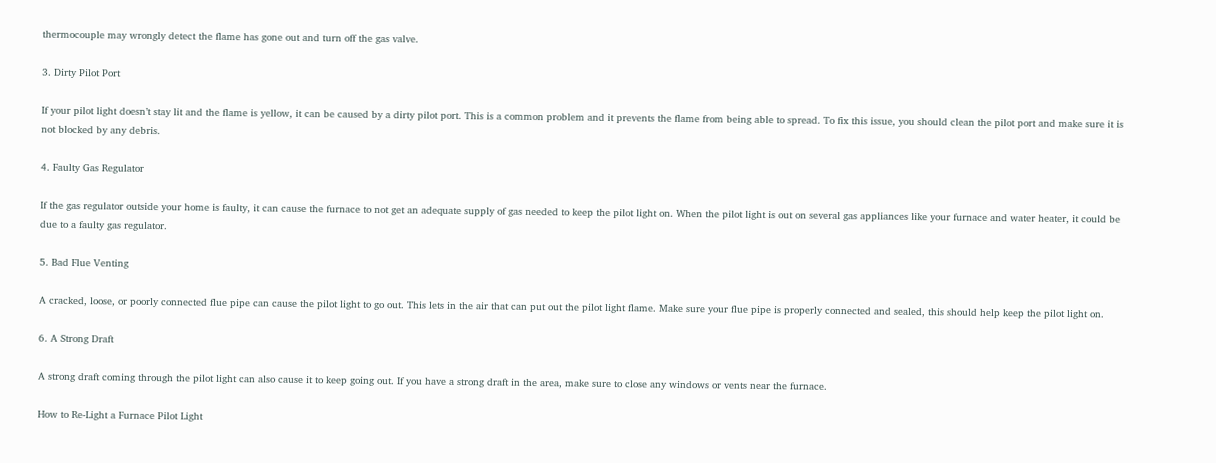thermocouple may wrongly detect the flame has gone out and turn off the gas valve.

3. Dirty Pilot Port

If your pilot light doesn’t stay lit and the flame is yellow, it can be caused by a dirty pilot port. This is a common problem and it prevents the flame from being able to spread. To fix this issue, you should clean the pilot port and make sure it is not blocked by any debris.

4. Faulty Gas Regulator

If the gas regulator outside your home is faulty, it can cause the furnace to not get an adequate supply of gas needed to keep the pilot light on. When the pilot light is out on several gas appliances like your furnace and water heater, it could be due to a faulty gas regulator.

5. Bad Flue Venting

A cracked, loose, or poorly connected flue pipe can cause the pilot light to go out. This lets in the air that can put out the pilot light flame. Make sure your flue pipe is properly connected and sealed, this should help keep the pilot light on.

6. A Strong Draft

A strong draft coming through the pilot light can also cause it to keep going out. If you have a strong draft in the area, make sure to close any windows or vents near the furnace.

How to Re-Light a Furnace Pilot Light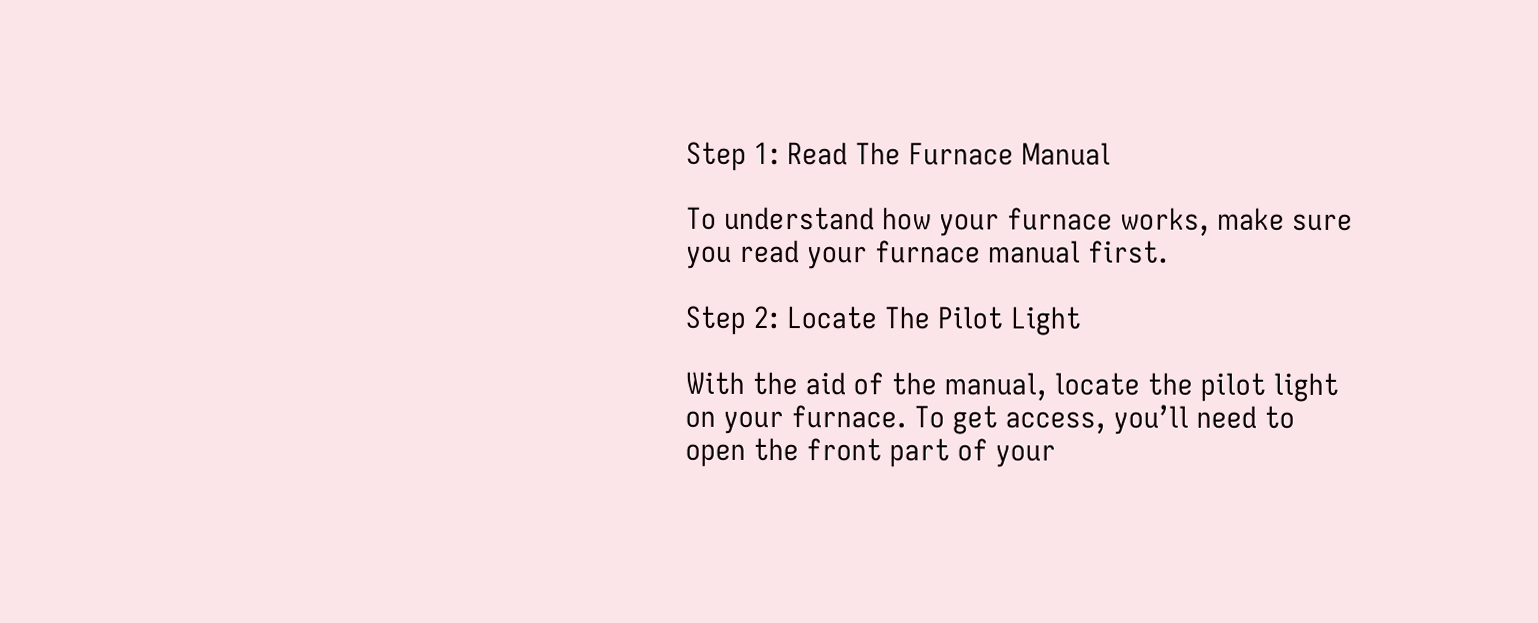Step 1: Read The Furnace Manual

To understand how your furnace works, make sure you read your furnace manual first.

Step 2: Locate The Pilot Light

With the aid of the manual, locate the pilot light on your furnace. To get access, you’ll need to open the front part of your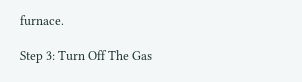furnace.

Step 3: Turn Off The Gas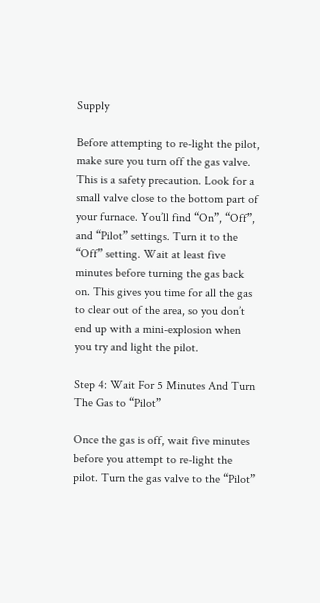Supply

Before attempting to re-light the pilot, make sure you turn off the gas valve. This is a safety precaution. Look for a small valve close to the bottom part of your furnace. You’ll find “On”, “Off”, and “Pilot” settings. Turn it to the “Off” setting. Wait at least five minutes before turning the gas back on. This gives you time for all the gas to clear out of the area, so you don’t end up with a mini-explosion when you try and light the pilot.

Step 4: Wait For 5 Minutes And Turn The Gas to “Pilot”

Once the gas is off, wait five minutes before you attempt to re-light the pilot. Turn the gas valve to the “Pilot”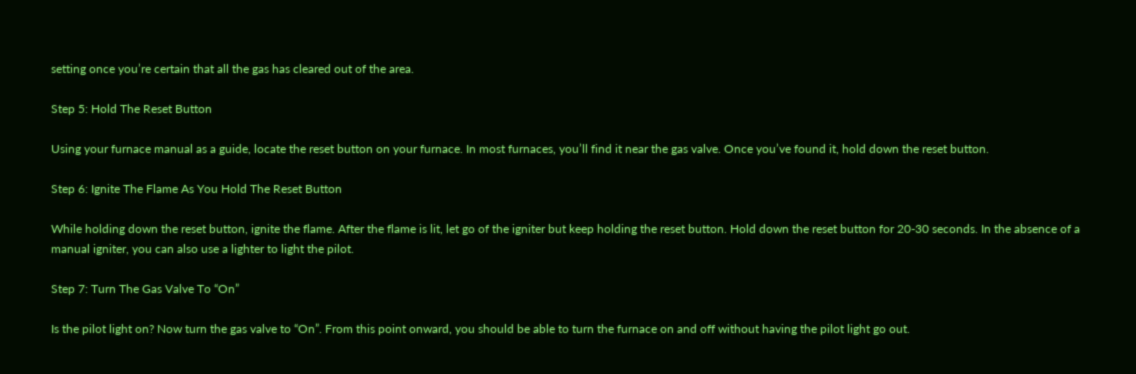setting once you’re certain that all the gas has cleared out of the area.

Step 5: Hold The Reset Button

Using your furnace manual as a guide, locate the reset button on your furnace. In most furnaces, you’ll find it near the gas valve. Once you’ve found it, hold down the reset button.

Step 6: Ignite The Flame As You Hold The Reset Button

While holding down the reset button, ignite the flame. After the flame is lit, let go of the igniter but keep holding the reset button. Hold down the reset button for 20-30 seconds. In the absence of a manual igniter, you can also use a lighter to light the pilot.

Step 7: Turn The Gas Valve To “On”

Is the pilot light on? Now turn the gas valve to “On”. From this point onward, you should be able to turn the furnace on and off without having the pilot light go out.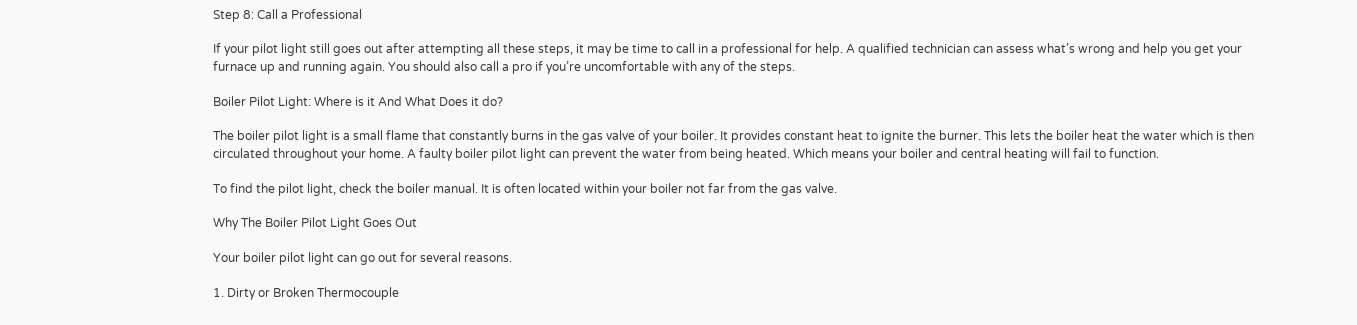Step 8: Call a Professional

If your pilot light still goes out after attempting all these steps, it may be time to call in a professional for help. A qualified technician can assess what’s wrong and help you get your furnace up and running again. You should also call a pro if you’re uncomfortable with any of the steps.

Boiler Pilot Light: Where is it And What Does it do?

The boiler pilot light is a small flame that constantly burns in the gas valve of your boiler. It provides constant heat to ignite the burner. This lets the boiler heat the water which is then circulated throughout your home. A faulty boiler pilot light can prevent the water from being heated. Which means your boiler and central heating will fail to function.

To find the pilot light, check the boiler manual. It is often located within your boiler not far from the gas valve.

Why The Boiler Pilot Light Goes Out

Your boiler pilot light can go out for several reasons.

1. Dirty or Broken Thermocouple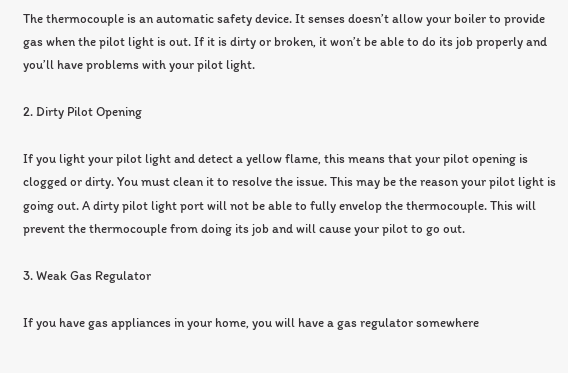The thermocouple is an automatic safety device. It senses doesn’t allow your boiler to provide gas when the pilot light is out. If it is dirty or broken, it won’t be able to do its job properly and you’ll have problems with your pilot light.

2. Dirty Pilot Opening

If you light your pilot light and detect a yellow flame, this means that your pilot opening is clogged or dirty. You must clean it to resolve the issue. This may be the reason your pilot light is going out. A dirty pilot light port will not be able to fully envelop the thermocouple. This will prevent the thermocouple from doing its job and will cause your pilot to go out.

3. Weak Gas Regulator

If you have gas appliances in your home, you will have a gas regulator somewhere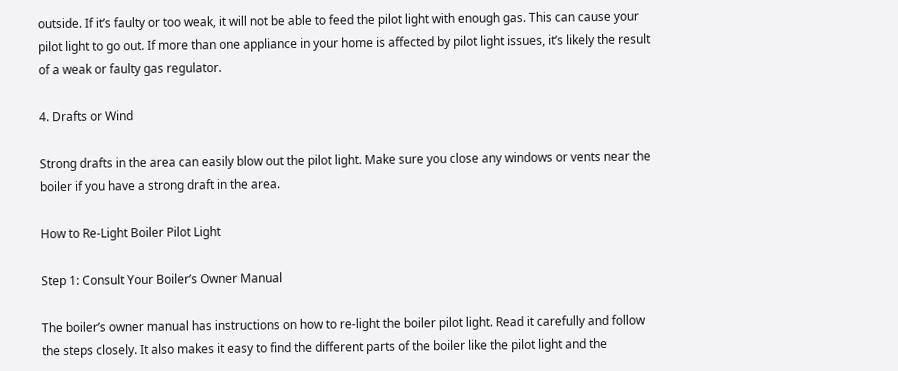outside. If it’s faulty or too weak, it will not be able to feed the pilot light with enough gas. This can cause your pilot light to go out. If more than one appliance in your home is affected by pilot light issues, it’s likely the result of a weak or faulty gas regulator.

4. Drafts or Wind

Strong drafts in the area can easily blow out the pilot light. Make sure you close any windows or vents near the boiler if you have a strong draft in the area.

How to Re-Light Boiler Pilot Light

Step 1: Consult Your Boiler’s Owner Manual

The boiler’s owner manual has instructions on how to re-light the boiler pilot light. Read it carefully and follow the steps closely. It also makes it easy to find the different parts of the boiler like the pilot light and the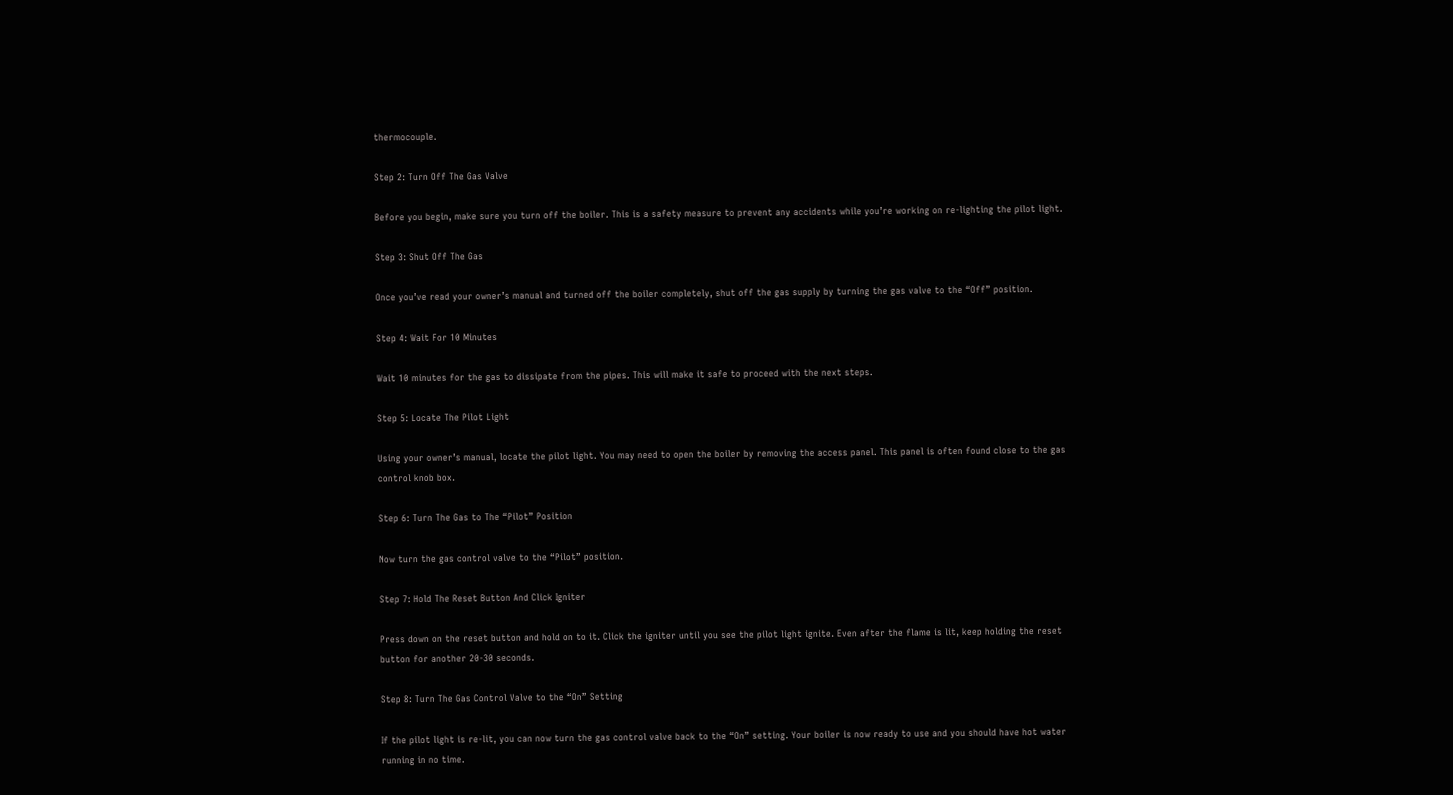thermocouple.

Step 2: Turn Off The Gas Valve

Before you begin, make sure you turn off the boiler. This is a safety measure to prevent any accidents while you’re working on re-lighting the pilot light.

Step 3: Shut Off The Gas

Once you’ve read your owner’s manual and turned off the boiler completely, shut off the gas supply by turning the gas valve to the “Off” position.

Step 4: Wait For 10 Minutes

Wait 10 minutes for the gas to dissipate from the pipes. This will make it safe to proceed with the next steps.

Step 5: Locate The Pilot Light

Using your owner’s manual, locate the pilot light. You may need to open the boiler by removing the access panel. This panel is often found close to the gas control knob box.

Step 6: Turn The Gas to The “Pilot” Position

Now turn the gas control valve to the “Pilot” position.

Step 7: Hold The Reset Button And Click Igniter

Press down on the reset button and hold on to it. Click the igniter until you see the pilot light ignite. Even after the flame is lit, keep holding the reset button for another 20-30 seconds.

Step 8: Turn The Gas Control Valve to the “On” Setting

If the pilot light is re-lit, you can now turn the gas control valve back to the “On” setting. Your boiler is now ready to use and you should have hot water running in no time.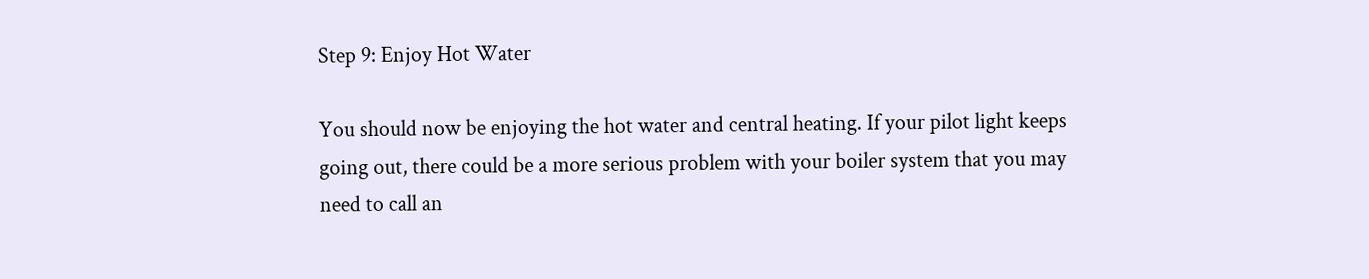Step 9: Enjoy Hot Water

You should now be enjoying the hot water and central heating. If your pilot light keeps going out, there could be a more serious problem with your boiler system that you may need to call an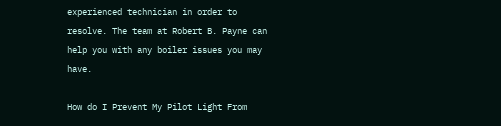experienced technician in order to resolve. The team at Robert B. Payne can help you with any boiler issues you may have.

How do I Prevent My Pilot Light From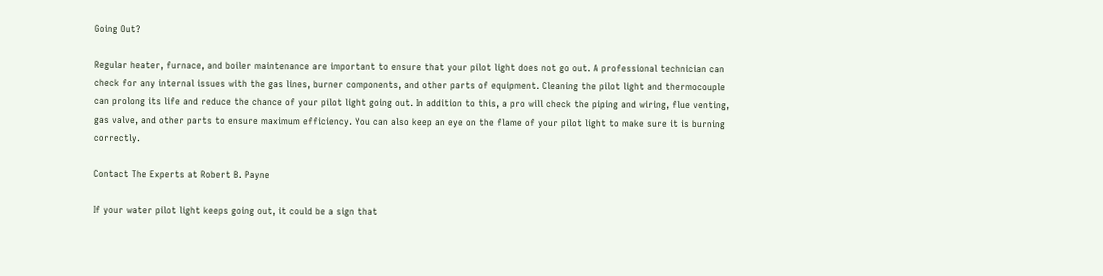Going Out?

Regular heater, furnace, and boiler maintenance are important to ensure that your pilot light does not go out. A professional technician can check for any internal issues with the gas lines, burner components, and other parts of equipment. Cleaning the pilot light and thermocouple can prolong its life and reduce the chance of your pilot light going out. In addition to this, a pro will check the piping and wiring, flue venting, gas valve, and other parts to ensure maximum efficiency. You can also keep an eye on the flame of your pilot light to make sure it is burning correctly.

Contact The Experts at Robert B. Payne

If your water pilot light keeps going out, it could be a sign that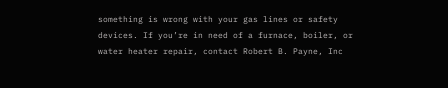something is wrong with your gas lines or safety devices. If you’re in need of a furnace, boiler, or water heater repair, contact Robert B. Payne, Inc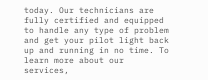today. Our technicians are fully certified and equipped to handle any type of problem and get your pilot light back up and running in no time. To learn more about our services,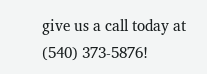give us a call today at (540) 373-5876!